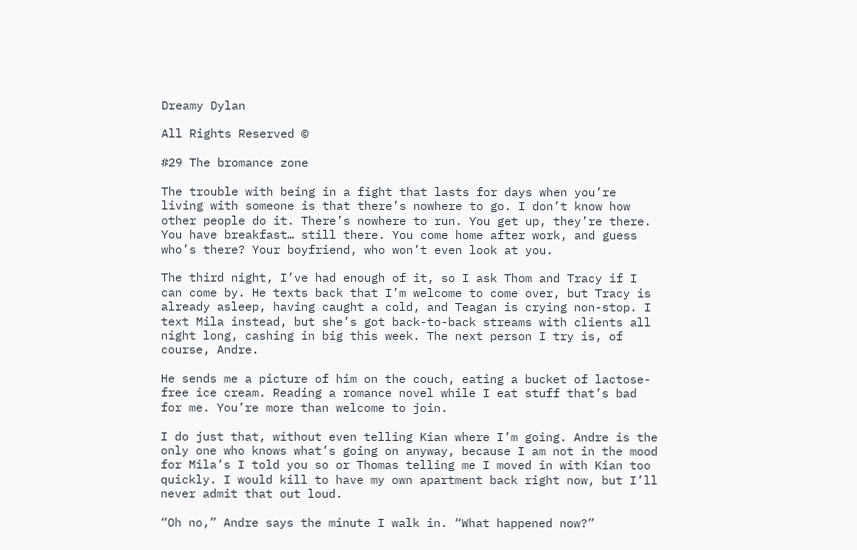Dreamy Dylan

All Rights Reserved ©

#29 The bromance zone

The trouble with being in a fight that lasts for days when you’re living with someone is that there’s nowhere to go. I don’t know how other people do it. There’s nowhere to run. You get up, they’re there. You have breakfast… still there. You come home after work, and guess who’s there? Your boyfriend, who won’t even look at you.

The third night, I’ve had enough of it, so I ask Thom and Tracy if I can come by. He texts back that I’m welcome to come over, but Tracy is already asleep, having caught a cold, and Teagan is crying non-stop. I text Mila instead, but she’s got back-to-back streams with clients all night long, cashing in big this week. The next person I try is, of course, Andre.

He sends me a picture of him on the couch, eating a bucket of lactose-free ice cream. Reading a romance novel while I eat stuff that’s bad for me. You’re more than welcome to join.

I do just that, without even telling Kian where I’m going. Andre is the only one who knows what’s going on anyway, because I am not in the mood for Mila’s I told you so or Thomas telling me I moved in with Kian too quickly. I would kill to have my own apartment back right now, but I’ll never admit that out loud.

“Oh no,” Andre says the minute I walk in. “What happened now?”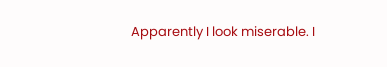Apparently I look miserable. I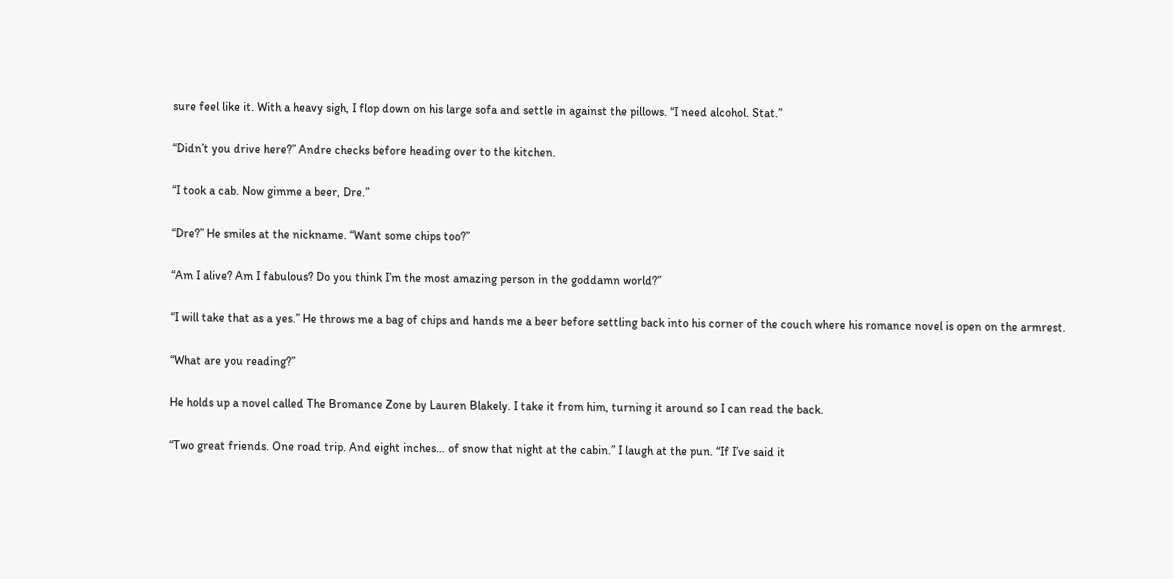sure feel like it. With a heavy sigh, I flop down on his large sofa and settle in against the pillows. “I need alcohol. Stat.”

“Didn’t you drive here?” Andre checks before heading over to the kitchen.

“I took a cab. Now gimme a beer, Dre.”

“Dre?” He smiles at the nickname. “Want some chips too?”

“Am I alive? Am I fabulous? Do you think I’m the most amazing person in the goddamn world?”

“I will take that as a yes.” He throws me a bag of chips and hands me a beer before settling back into his corner of the couch where his romance novel is open on the armrest.

“What are you reading?”

He holds up a novel called The Bromance Zone by Lauren Blakely. I take it from him, turning it around so I can read the back.

“Two great friends. One road trip. And eight inches… of snow that night at the cabin.” I laugh at the pun. “If I’ve said it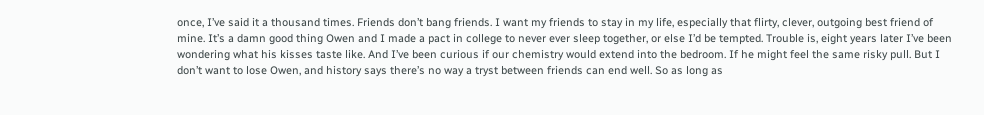once, I’ve said it a thousand times. Friends don’t bang friends. I want my friends to stay in my life, especially that flirty, clever, outgoing best friend of mine. It’s a damn good thing Owen and I made a pact in college to never ever sleep together, or else I’d be tempted. Trouble is, eight years later I’ve been wondering what his kisses taste like. And I’ve been curious if our chemistry would extend into the bedroom. If he might feel the same risky pull. But I don’t want to lose Owen, and history says there’s no way a tryst between friends can end well. So as long as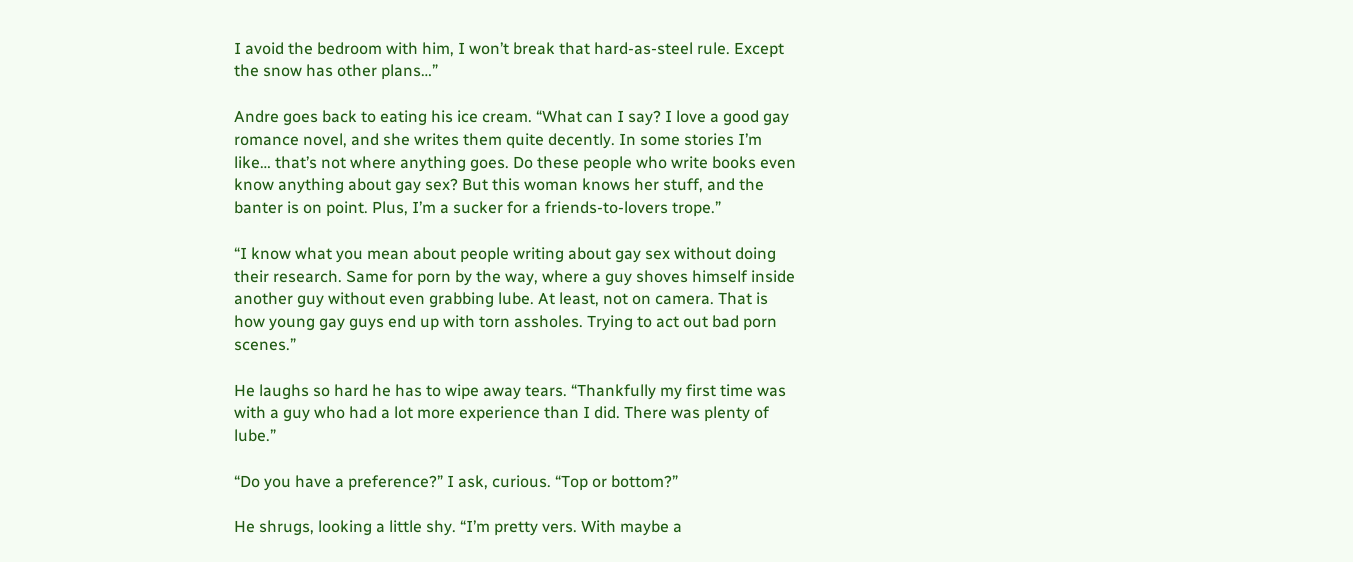I avoid the bedroom with him, I won’t break that hard-as-steel rule. Except the snow has other plans…”

Andre goes back to eating his ice cream. “What can I say? I love a good gay romance novel, and she writes them quite decently. In some stories I’m like… that’s not where anything goes. Do these people who write books even know anything about gay sex? But this woman knows her stuff, and the banter is on point. Plus, I’m a sucker for a friends-to-lovers trope.”

“I know what you mean about people writing about gay sex without doing their research. Same for porn by the way, where a guy shoves himself inside another guy without even grabbing lube. At least, not on camera. That is how young gay guys end up with torn assholes. Trying to act out bad porn scenes.”

He laughs so hard he has to wipe away tears. “Thankfully my first time was with a guy who had a lot more experience than I did. There was plenty of lube.”

“Do you have a preference?” I ask, curious. “Top or bottom?”

He shrugs, looking a little shy. “I’m pretty vers. With maybe a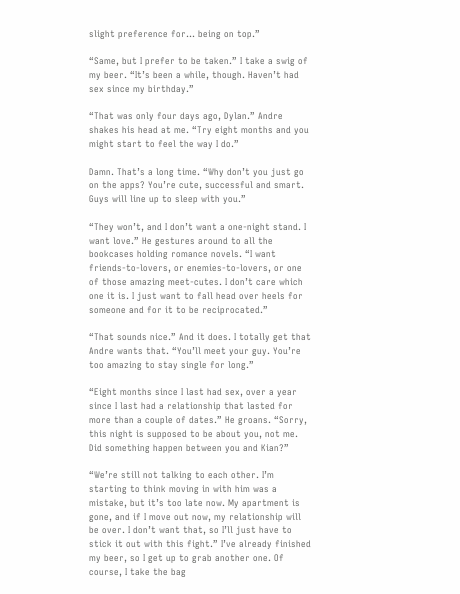slight preference for… being on top.”

“Same, but I prefer to be taken.” I take a swig of my beer. “It’s been a while, though. Haven’t had sex since my birthday.”

“That was only four days ago, Dylan.” Andre shakes his head at me. “Try eight months and you might start to feel the way I do.”

Damn. That’s a long time. “Why don’t you just go on the apps? You’re cute, successful and smart. Guys will line up to sleep with you.”

“They won’t, and I don’t want a one-night stand. I want love.” He gestures around to all the bookcases holding romance novels. “I want friends-to-lovers, or enemies-to-lovers, or one of those amazing meet-cutes. I don’t care which one it is. I just want to fall head over heels for someone and for it to be reciprocated.”

“That sounds nice.” And it does. I totally get that Andre wants that. “You’ll meet your guy. You’re too amazing to stay single for long.”

“Eight months since I last had sex, over a year since I last had a relationship that lasted for more than a couple of dates.” He groans. “Sorry, this night is supposed to be about you, not me. Did something happen between you and Kian?”

“We’re still not talking to each other. I’m starting to think moving in with him was a mistake, but it’s too late now. My apartment is gone, and if I move out now, my relationship will be over. I don’t want that, so I’ll just have to stick it out with this fight.” I’ve already finished my beer, so I get up to grab another one. Of course, I take the bag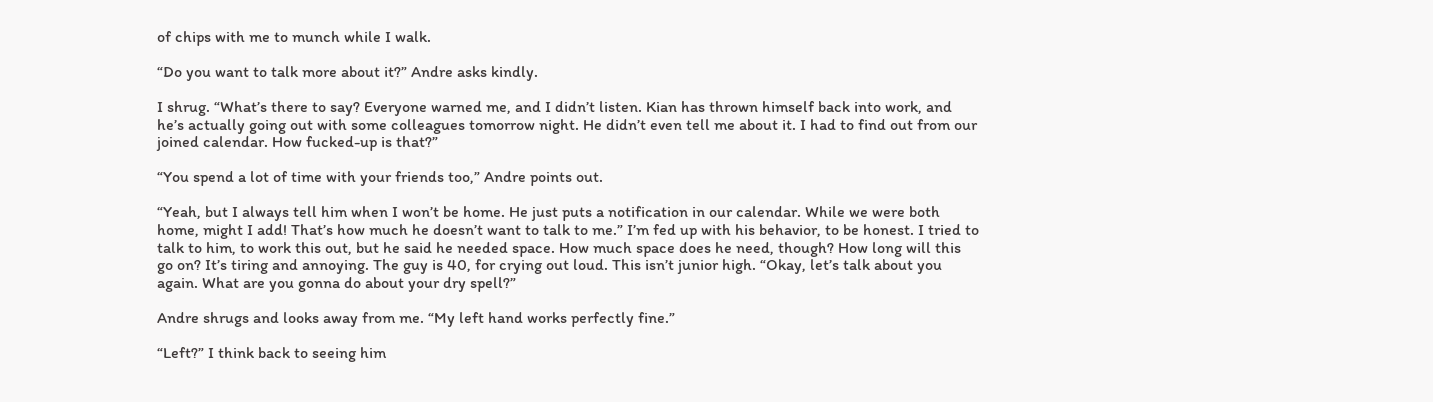of chips with me to munch while I walk.

“Do you want to talk more about it?” Andre asks kindly.

I shrug. “What’s there to say? Everyone warned me, and I didn’t listen. Kian has thrown himself back into work, and he’s actually going out with some colleagues tomorrow night. He didn’t even tell me about it. I had to find out from our joined calendar. How fucked-up is that?”

“You spend a lot of time with your friends too,” Andre points out.

“Yeah, but I always tell him when I won’t be home. He just puts a notification in our calendar. While we were both home, might I add! That’s how much he doesn’t want to talk to me.” I’m fed up with his behavior, to be honest. I tried to talk to him, to work this out, but he said he needed space. How much space does he need, though? How long will this go on? It’s tiring and annoying. The guy is 40, for crying out loud. This isn’t junior high. “Okay, let’s talk about you again. What are you gonna do about your dry spell?”

Andre shrugs and looks away from me. “My left hand works perfectly fine.”

“Left?” I think back to seeing him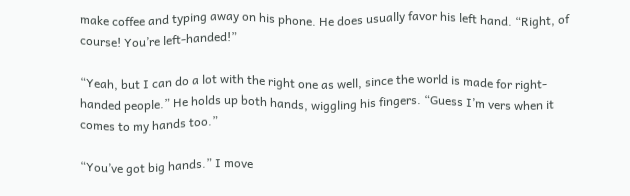make coffee and typing away on his phone. He does usually favor his left hand. “Right, of course! You’re left-handed!”

“Yeah, but I can do a lot with the right one as well, since the world is made for right-handed people.” He holds up both hands, wiggling his fingers. “Guess I’m vers when it comes to my hands too.”

“You’ve got big hands.” I move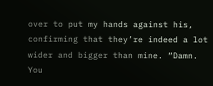over to put my hands against his, confirming that they’re indeed a lot wider and bigger than mine. “Damn. You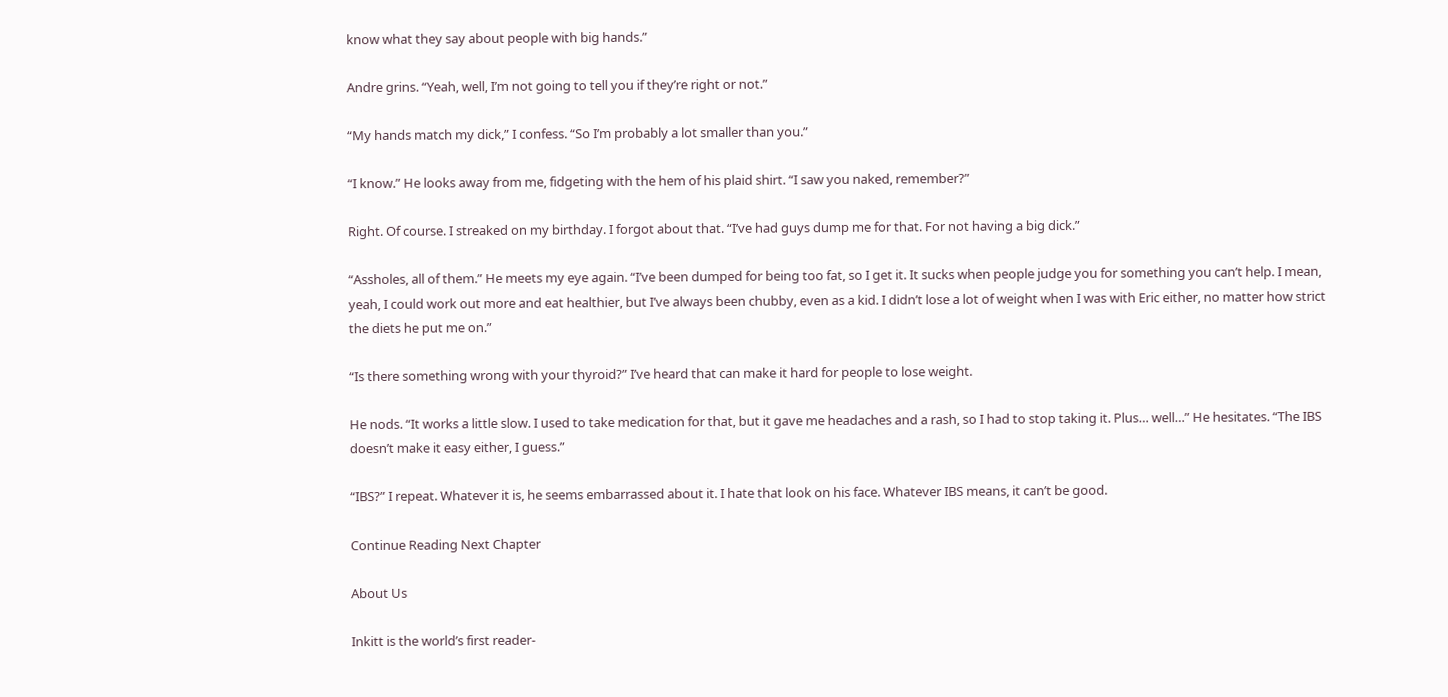know what they say about people with big hands.”

Andre grins. “Yeah, well, I’m not going to tell you if they’re right or not.”

“My hands match my dick,” I confess. “So I’m probably a lot smaller than you.”

“I know.” He looks away from me, fidgeting with the hem of his plaid shirt. “I saw you naked, remember?”

Right. Of course. I streaked on my birthday. I forgot about that. “I’ve had guys dump me for that. For not having a big dick.”

“Assholes, all of them.” He meets my eye again. “I’ve been dumped for being too fat, so I get it. It sucks when people judge you for something you can’t help. I mean, yeah, I could work out more and eat healthier, but I’ve always been chubby, even as a kid. I didn’t lose a lot of weight when I was with Eric either, no matter how strict the diets he put me on.”

“Is there something wrong with your thyroid?” I’ve heard that can make it hard for people to lose weight.

He nods. “It works a little slow. I used to take medication for that, but it gave me headaches and a rash, so I had to stop taking it. Plus… well…” He hesitates. “The IBS doesn’t make it easy either, I guess.”

“IBS?” I repeat. Whatever it is, he seems embarrassed about it. I hate that look on his face. Whatever IBS means, it can’t be good.

Continue Reading Next Chapter

About Us

Inkitt is the world’s first reader-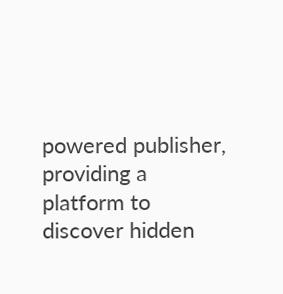powered publisher, providing a platform to discover hidden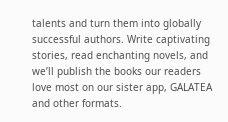talents and turn them into globally successful authors. Write captivating stories, read enchanting novels, and we’ll publish the books our readers love most on our sister app, GALATEA and other formats.